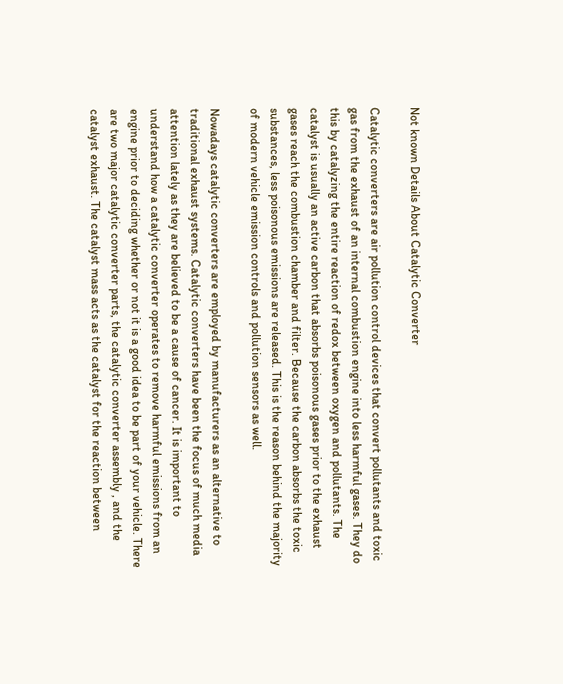Not known Details About Catalytic Converter

Catalytic converters are air pollution control devices that convert pollutants and toxic gas from the exhaust of an internal combustion engine into less harmful gases. They do this by catalyzing the entire reaction of redox between oxygen and pollutants. The catalyst is usually an active carbon that absorbs poisonous gases prior to the exhaust gases reach the combustion chamber and filter. Because the carbon absorbs the toxic substances, less poisonous emissions are released. This is the reason behind the majority of modern vehicle emission controls and pollution sensors as well.

Nowadays catalytic converters are employed by manufacturers as an alternative to traditional exhaust systems. Catalytic converters have been the focus of much media attention lately as they are believed to be a cause of cancer. It is important to understand how a catalytic converter operates to remove harmful emissions from an engine prior to deciding whether or not it is a good idea to be part of your vehicle. There are two major catalytic converter parts, the catalytic converter assembly , and the catalyst exhaust. The catalyst mass acts as the catalyst for the reaction between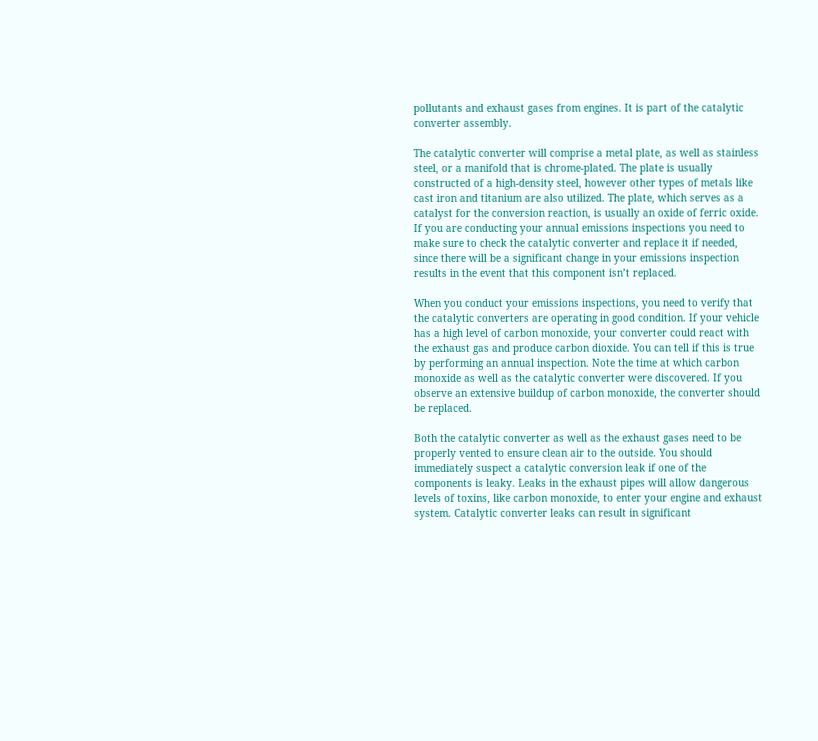pollutants and exhaust gases from engines. It is part of the catalytic converter assembly.

The catalytic converter will comprise a metal plate, as well as stainless steel, or a manifold that is chrome-plated. The plate is usually constructed of a high-density steel, however other types of metals like cast iron and titanium are also utilized. The plate, which serves as a catalyst for the conversion reaction, is usually an oxide of ferric oxide. If you are conducting your annual emissions inspections you need to make sure to check the catalytic converter and replace it if needed, since there will be a significant change in your emissions inspection results in the event that this component isn’t replaced.

When you conduct your emissions inspections, you need to verify that the catalytic converters are operating in good condition. If your vehicle has a high level of carbon monoxide, your converter could react with the exhaust gas and produce carbon dioxide. You can tell if this is true by performing an annual inspection. Note the time at which carbon monoxide as well as the catalytic converter were discovered. If you observe an extensive buildup of carbon monoxide, the converter should be replaced.

Both the catalytic converter as well as the exhaust gases need to be properly vented to ensure clean air to the outside. You should immediately suspect a catalytic conversion leak if one of the components is leaky. Leaks in the exhaust pipes will allow dangerous levels of toxins, like carbon monoxide, to enter your engine and exhaust system. Catalytic converter leaks can result in significant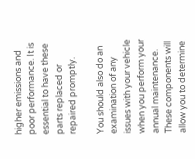higher emissions and poor performance. It is essential to have these parts replaced or repaired promptly.

You should also do an examination of any issues with your vehicle when you perform your annual maintenance. These components will allow you to determine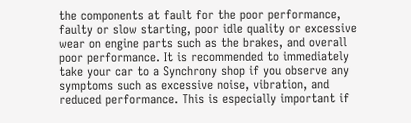the components at fault for the poor performance, faulty or slow starting, poor idle quality or excessive wear on engine parts such as the brakes, and overall poor performance. It is recommended to immediately take your car to a Synchrony shop if you observe any symptoms such as excessive noise, vibration, and reduced performance. This is especially important if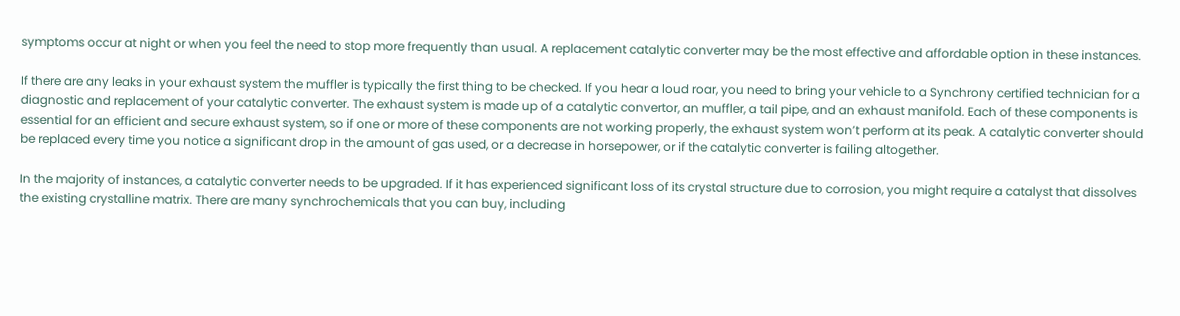symptoms occur at night or when you feel the need to stop more frequently than usual. A replacement catalytic converter may be the most effective and affordable option in these instances.

If there are any leaks in your exhaust system the muffler is typically the first thing to be checked. If you hear a loud roar, you need to bring your vehicle to a Synchrony certified technician for a diagnostic and replacement of your catalytic converter. The exhaust system is made up of a catalytic convertor, an muffler, a tail pipe, and an exhaust manifold. Each of these components is essential for an efficient and secure exhaust system, so if one or more of these components are not working properly, the exhaust system won’t perform at its peak. A catalytic converter should be replaced every time you notice a significant drop in the amount of gas used, or a decrease in horsepower, or if the catalytic converter is failing altogether.

In the majority of instances, a catalytic converter needs to be upgraded. If it has experienced significant loss of its crystal structure due to corrosion, you might require a catalyst that dissolves the existing crystalline matrix. There are many synchrochemicals that you can buy, including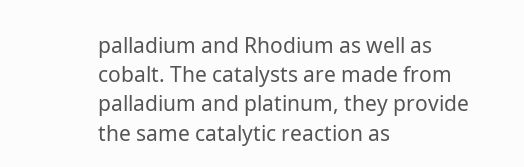palladium and Rhodium as well as cobalt. The catalysts are made from palladium and platinum, they provide the same catalytic reaction as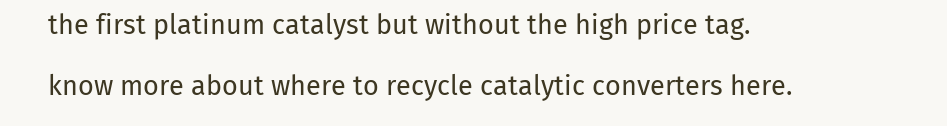the first platinum catalyst but without the high price tag.

know more about where to recycle catalytic converters here.